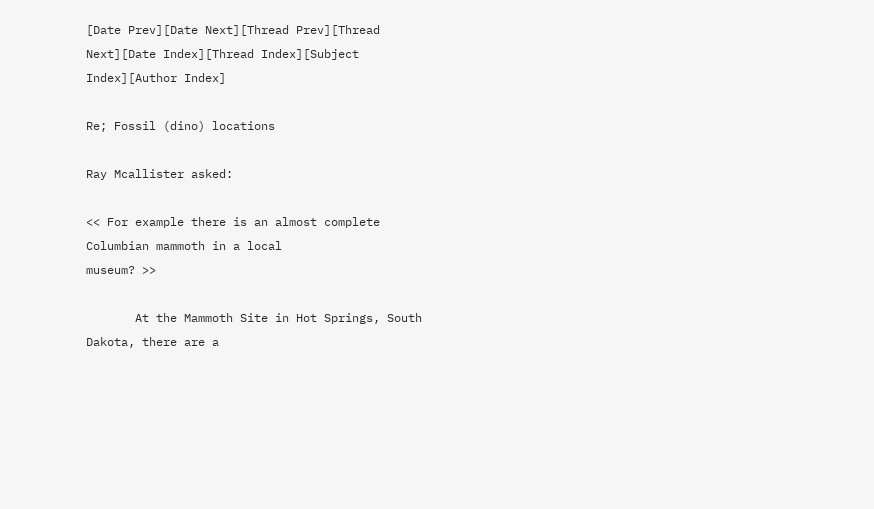[Date Prev][Date Next][Thread Prev][Thread Next][Date Index][Thread Index][Subject Index][Author Index]

Re; Fossil (dino) locations

Ray Mcallister asked:

<< For example there is an almost complete Columbian mammoth in a local
museum? >>

       At the Mammoth Site in Hot Springs, South Dakota, there are a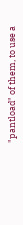"pantload" of them, to use a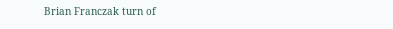Brian Franczak turn of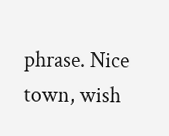phrase. Nice town, wish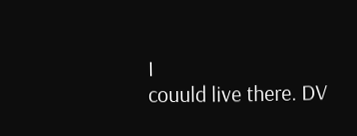I
couuld live there. DV